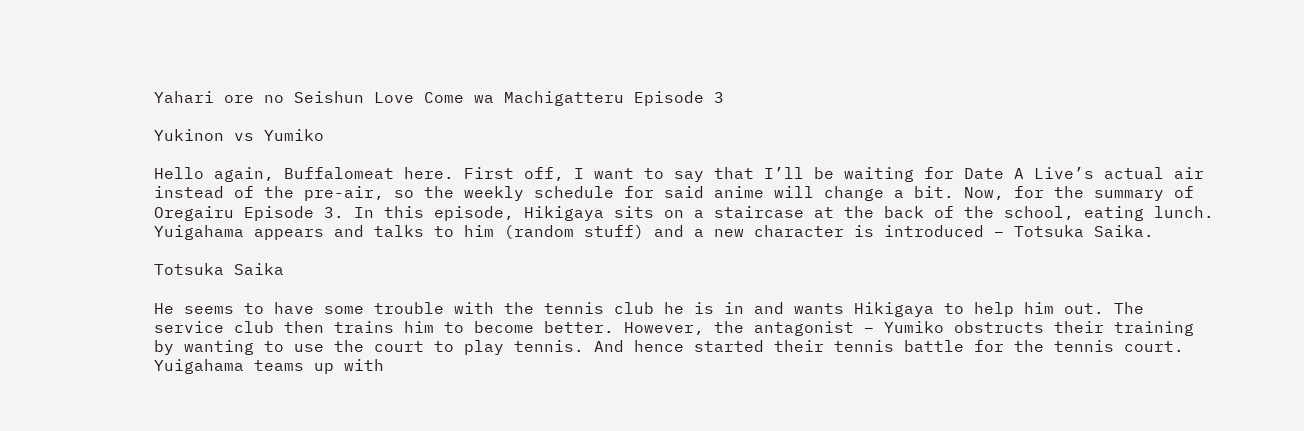Yahari ore no Seishun Love Come wa Machigatteru Episode 3

Yukinon vs Yumiko

Hello again, Buffalomeat here. First off, I want to say that I’ll be waiting for Date A Live’s actual air instead of the pre-air, so the weekly schedule for said anime will change a bit. Now, for the summary of Oregairu Episode 3. In this episode, Hikigaya sits on a staircase at the back of the school, eating lunch. Yuigahama appears and talks to him (random stuff) and a new character is introduced – Totsuka Saika.

Totsuka Saika

He seems to have some trouble with the tennis club he is in and wants Hikigaya to help him out. The service club then trains him to become better. However, the antagonist – Yumiko obstructs their training by wanting to use the court to play tennis. And hence started their tennis battle for the tennis court. Yuigahama teams up with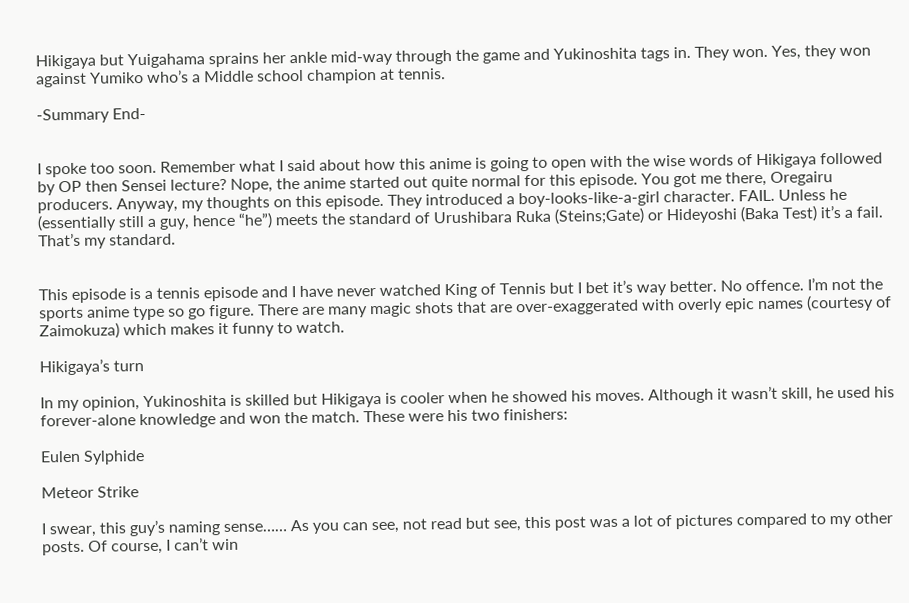Hikigaya but Yuigahama sprains her ankle mid-way through the game and Yukinoshita tags in. They won. Yes, they won against Yumiko who’s a Middle school champion at tennis.

-Summary End-


I spoke too soon. Remember what I said about how this anime is going to open with the wise words of Hikigaya followed by OP then Sensei lecture? Nope, the anime started out quite normal for this episode. You got me there, Oregairu producers. Anyway, my thoughts on this episode. They introduced a boy-looks-like-a-girl character. FAIL. Unless he (essentially still a guy, hence “he”) meets the standard of Urushibara Ruka (Steins;Gate) or Hideyoshi (Baka Test) it’s a fail. That’s my standard.


This episode is a tennis episode and I have never watched King of Tennis but I bet it’s way better. No offence. I’m not the sports anime type so go figure. There are many magic shots that are over-exaggerated with overly epic names (courtesy of Zaimokuza) which makes it funny to watch.

Hikigaya’s turn

In my opinion, Yukinoshita is skilled but Hikigaya is cooler when he showed his moves. Although it wasn’t skill, he used his forever-alone knowledge and won the match. These were his two finishers:

Eulen Sylphide

Meteor Strike

I swear, this guy’s naming sense…… As you can see, not read but see, this post was a lot of pictures compared to my other posts. Of course, I can’t win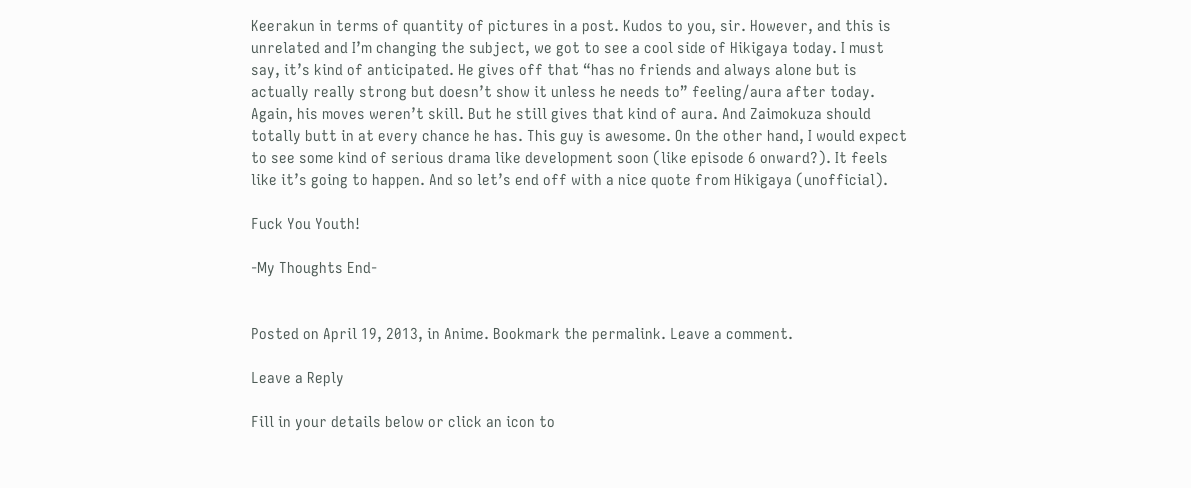Keerakun in terms of quantity of pictures in a post. Kudos to you, sir. However, and this is unrelated and I’m changing the subject, we got to see a cool side of Hikigaya today. I must say, it’s kind of anticipated. He gives off that “has no friends and always alone but is actually really strong but doesn’t show it unless he needs to” feeling/aura after today. Again, his moves weren’t skill. But he still gives that kind of aura. And Zaimokuza should totally butt in at every chance he has. This guy is awesome. On the other hand, I would expect to see some kind of serious drama like development soon (like episode 6 onward?). It feels like it’s going to happen. And so let’s end off with a nice quote from Hikigaya (unofficial).

Fuck You Youth!

-My Thoughts End-


Posted on April 19, 2013, in Anime. Bookmark the permalink. Leave a comment.

Leave a Reply

Fill in your details below or click an icon to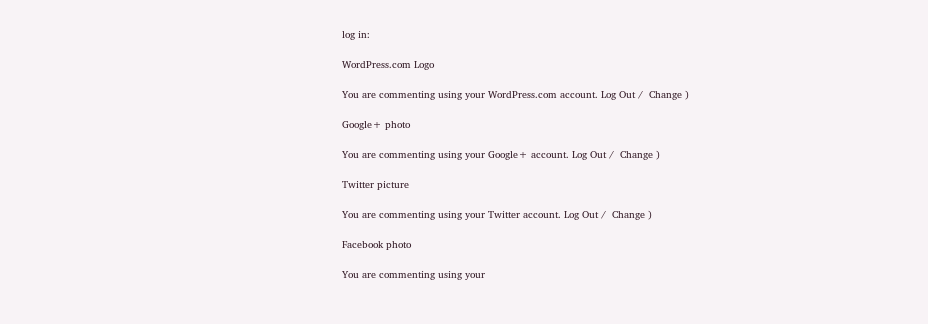log in:

WordPress.com Logo

You are commenting using your WordPress.com account. Log Out /  Change )

Google+ photo

You are commenting using your Google+ account. Log Out /  Change )

Twitter picture

You are commenting using your Twitter account. Log Out /  Change )

Facebook photo

You are commenting using your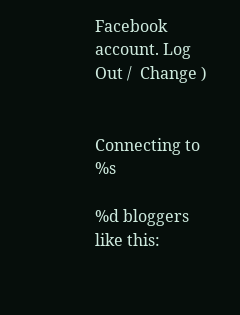Facebook account. Log Out /  Change )


Connecting to %s

%d bloggers like this: